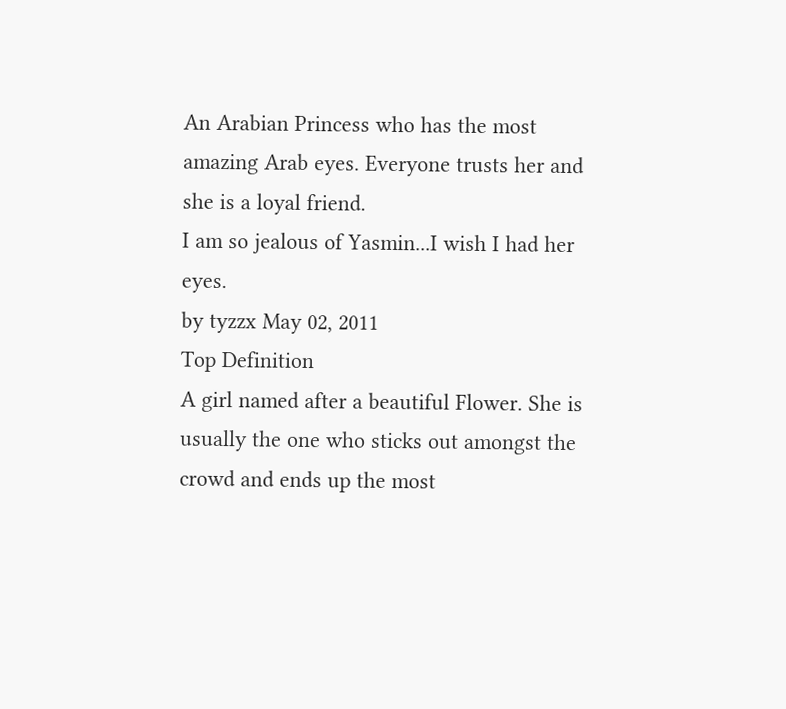An Arabian Princess who has the most amazing Arab eyes. Everyone trusts her and she is a loyal friend.
I am so jealous of Yasmin...I wish I had her eyes.
by tyzzx May 02, 2011
Top Definition
A girl named after a beautiful Flower. She is usually the one who sticks out amongst the crowd and ends up the most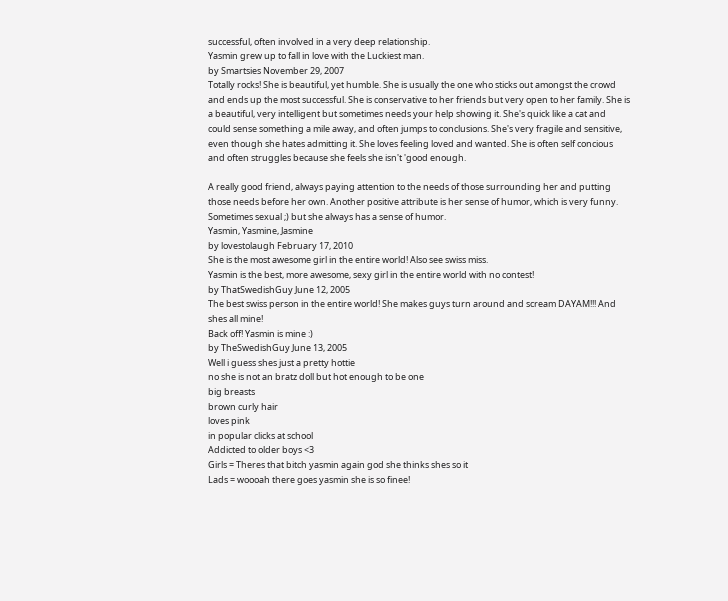successful, often involved in a very deep relationship.
Yasmin grew up to fall in love with the Luckiest man.
by Smartsies November 29, 2007
Totally rocks! She is beautiful, yet humble. She is usually the one who sticks out amongst the crowd and ends up the most successful. She is conservative to her friends but very open to her family. She is a beautiful, very intelligent but sometimes needs your help showing it. She's quick like a cat and could sense something a mile away, and often jumps to conclusions. She's very fragile and sensitive, even though she hates admitting it. She loves feeling loved and wanted. She is often self concious and often struggles because she feels she isn't 'good enough.

A really good friend, always paying attention to the needs of those surrounding her and putting those needs before her own. Another positive attribute is her sense of humor, which is very funny. Sometimes sexual ;) but she always has a sense of humor.
Yasmin, Yasmine, Jasmine
by lovestolaugh February 17, 2010
She is the most awesome girl in the entire world! Also see swiss miss.
Yasmin is the best, more awesome, sexy girl in the entire world with no contest!
by ThatSwedishGuy June 12, 2005
The best swiss person in the entire world! She makes guys turn around and scream DAYAM!!! And shes all mine!
Back off! Yasmin is mine :)
by TheSwedishGuy June 13, 2005
Well i guess shes just a pretty hottie
no she is not an bratz doll but hot enough to be one
big breasts
brown curly hair
loves pink
in popular clicks at school
Addicted to older boys <3
Girls = Theres that bitch yasmin again god she thinks shes so it
Lads = woooah there goes yasmin she is so finee!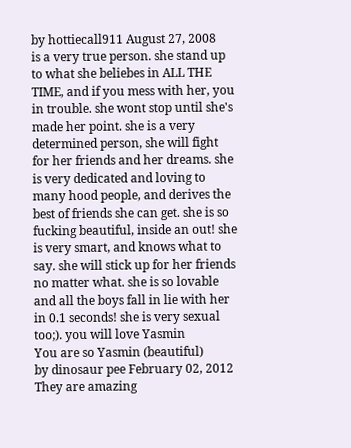by hottiecall911 August 27, 2008
is a very true person. she stand up to what she beliebes in ALL THE TIME, and if you mess with her, you in trouble. she wont stop until she's made her point. she is a very determined person, she will fight for her friends and her dreams. she is very dedicated and loving to many hood people, and derives the best of friends she can get. she is so fucking beautiful, inside an out! she is very smart, and knows what to say. she will stick up for her friends no matter what. she is so lovable and all the boys fall in lie with her in 0.1 seconds! she is very sexual too;). you will love Yasmin
You are so Yasmin (beautiful)
by dinosaur pee February 02, 2012
They are amazing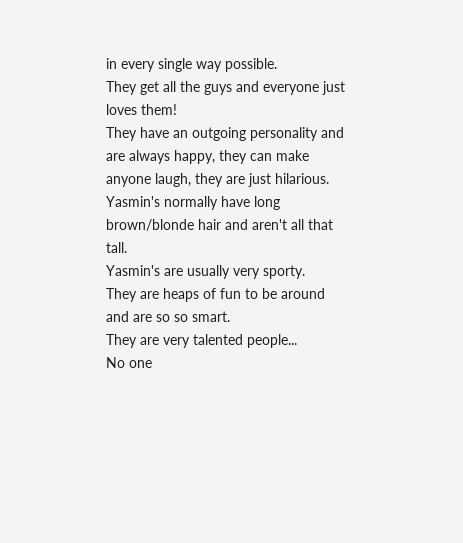in every single way possible.
They get all the guys and everyone just loves them!
They have an outgoing personality and are always happy, they can make anyone laugh, they are just hilarious.
Yasmin's normally have long brown/blonde hair and aren't all that tall.
Yasmin's are usually very sporty.
They are heaps of fun to be around and are so so smart.
They are very talented people...
No one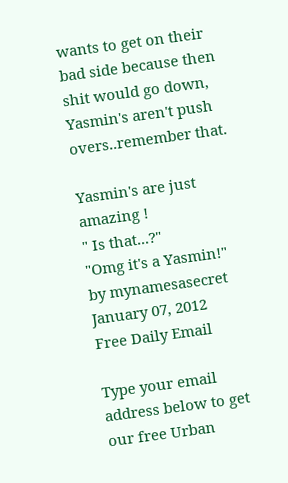wants to get on their bad side because then shit would go down, Yasmin's aren't push overs..remember that.

Yasmin's are just amazing !
" Is that...?"
"Omg it's a Yasmin!"
by mynamesasecret January 07, 2012
Free Daily Email

Type your email address below to get our free Urban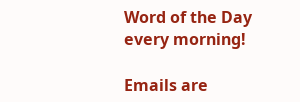Word of the Day every morning!

Emails are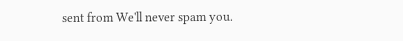sent from We'll never spam you.